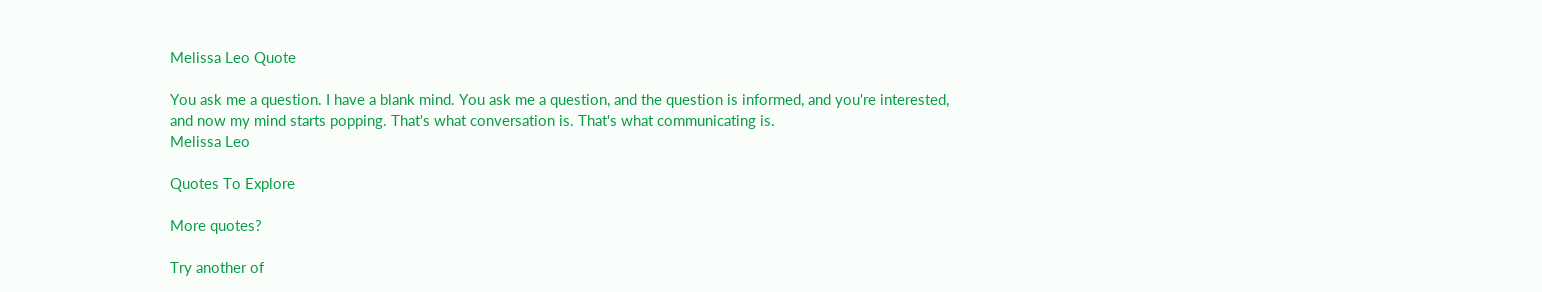Melissa Leo Quote

You ask me a question. I have a blank mind. You ask me a question, and the question is informed, and you're interested, and now my mind starts popping. That's what conversation is. That's what communicating is.
Melissa Leo

Quotes To Explore

More quotes?

Try another of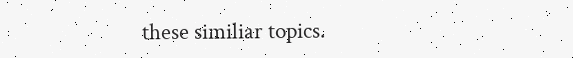these similiar topics.